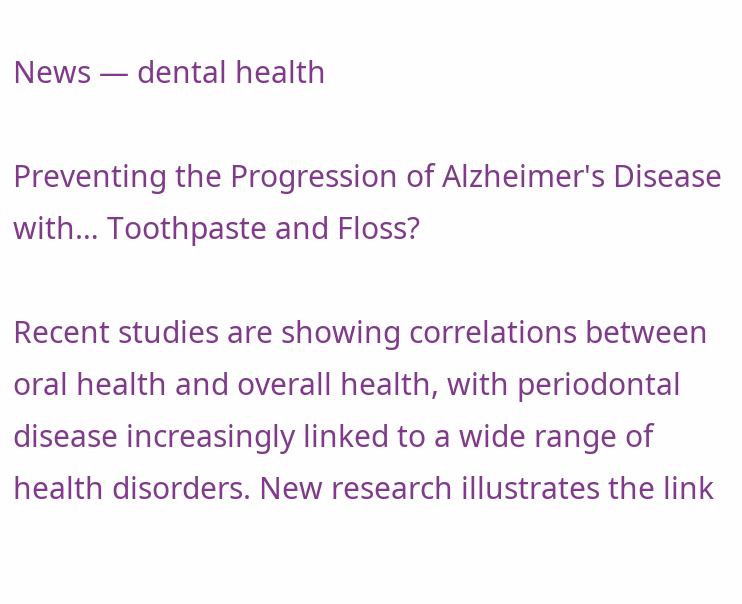News — dental health

Preventing the Progression of Alzheimer's Disease with… Toothpaste and Floss?

Recent studies are showing correlations between oral health and overall health, with periodontal disease increasingly linked to a wide range of health disorders. New research illustrates the link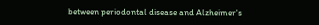between periodontal disease and Alzheimer's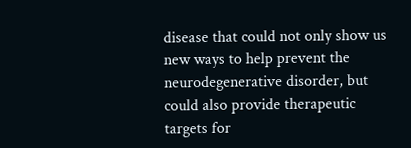disease that could not only show us new ways to help prevent the neurodegenerative disorder, but could also provide therapeutic targets for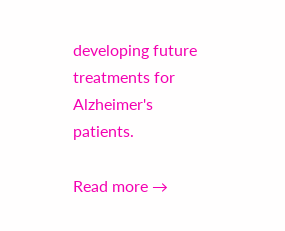developing future treatments for Alzheimer's patients.

Read more →